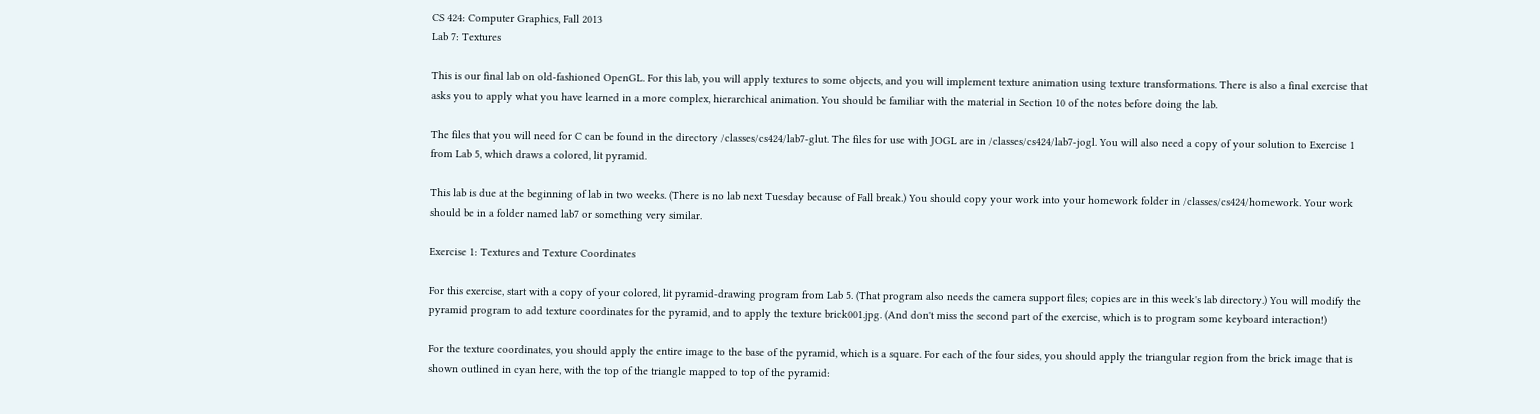CS 424: Computer Graphics, Fall 2013
Lab 7: Textures

This is our final lab on old-fashioned OpenGL. For this lab, you will apply textures to some objects, and you will implement texture animation using texture transformations. There is also a final exercise that asks you to apply what you have learned in a more complex, hierarchical animation. You should be familiar with the material in Section 10 of the notes before doing the lab.

The files that you will need for C can be found in the directory /classes/cs424/lab7-glut. The files for use with JOGL are in /classes/cs424/lab7-jogl. You will also need a copy of your solution to Exercise 1 from Lab 5, which draws a colored, lit pyramid.

This lab is due at the beginning of lab in two weeks. (There is no lab next Tuesday because of Fall break.) You should copy your work into your homework folder in /classes/cs424/homework. Your work should be in a folder named lab7 or something very similar.

Exercise 1: Textures and Texture Coordinates

For this exercise, start with a copy of your colored, lit pyramid-drawing program from Lab 5. (That program also needs the camera support files; copies are in this week's lab directory.) You will modify the pyramid program to add texture coordinates for the pyramid, and to apply the texture brick001.jpg. (And don't miss the second part of the exercise, which is to program some keyboard interaction!)

For the texture coordinates, you should apply the entire image to the base of the pyramid, which is a square. For each of the four sides, you should apply the triangular region from the brick image that is shown outlined in cyan here, with the top of the triangle mapped to top of the pyramid: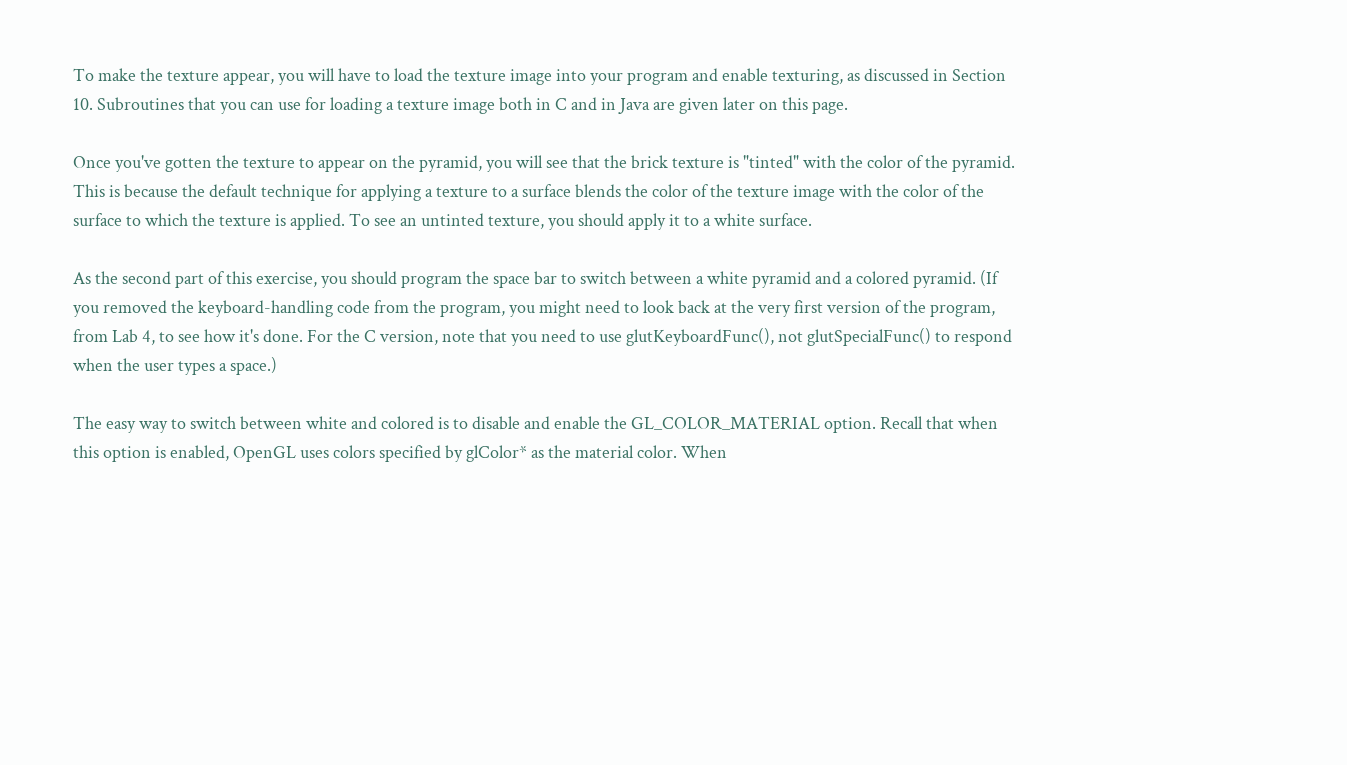To make the texture appear, you will have to load the texture image into your program and enable texturing, as discussed in Section 10. Subroutines that you can use for loading a texture image both in C and in Java are given later on this page.

Once you've gotten the texture to appear on the pyramid, you will see that the brick texture is "tinted" with the color of the pyramid. This is because the default technique for applying a texture to a surface blends the color of the texture image with the color of the surface to which the texture is applied. To see an untinted texture, you should apply it to a white surface.

As the second part of this exercise, you should program the space bar to switch between a white pyramid and a colored pyramid. (If you removed the keyboard-handling code from the program, you might need to look back at the very first version of the program, from Lab 4, to see how it's done. For the C version, note that you need to use glutKeyboardFunc(), not glutSpecialFunc() to respond when the user types a space.)

The easy way to switch between white and colored is to disable and enable the GL_COLOR_MATERIAL option. Recall that when this option is enabled, OpenGL uses colors specified by glColor* as the material color. When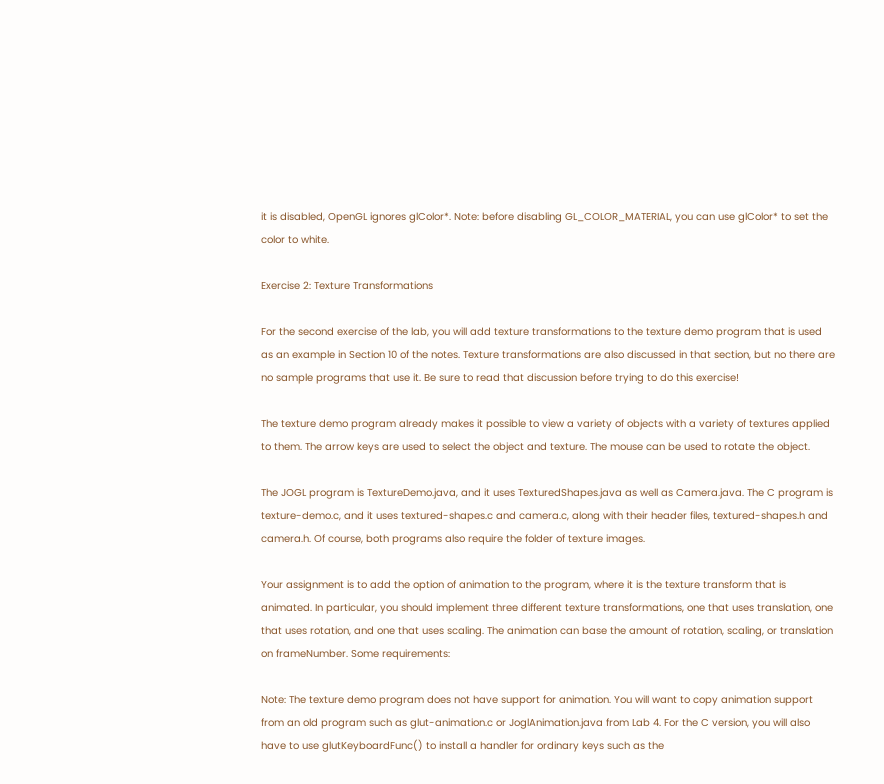it is disabled, OpenGL ignores glColor*. Note: before disabling GL_COLOR_MATERIAL, you can use glColor* to set the color to white.

Exercise 2: Texture Transformations

For the second exercise of the lab, you will add texture transformations to the texture demo program that is used as an example in Section 10 of the notes. Texture transformations are also discussed in that section, but no there are no sample programs that use it. Be sure to read that discussion before trying to do this exercise!

The texture demo program already makes it possible to view a variety of objects with a variety of textures applied to them. The arrow keys are used to select the object and texture. The mouse can be used to rotate the object.

The JOGL program is TextureDemo.java, and it uses TexturedShapes.java as well as Camera.java. The C program is texture-demo.c, and it uses textured-shapes.c and camera.c, along with their header files, textured-shapes.h and camera.h. Of course, both programs also require the folder of texture images.

Your assignment is to add the option of animation to the program, where it is the texture transform that is animated. In particular, you should implement three different texture transformations, one that uses translation, one that uses rotation, and one that uses scaling. The animation can base the amount of rotation, scaling, or translation on frameNumber. Some requirements:

Note: The texture demo program does not have support for animation. You will want to copy animation support from an old program such as glut-animation.c or JoglAnimation.java from Lab 4. For the C version, you will also have to use glutKeyboardFunc() to install a handler for ordinary keys such as the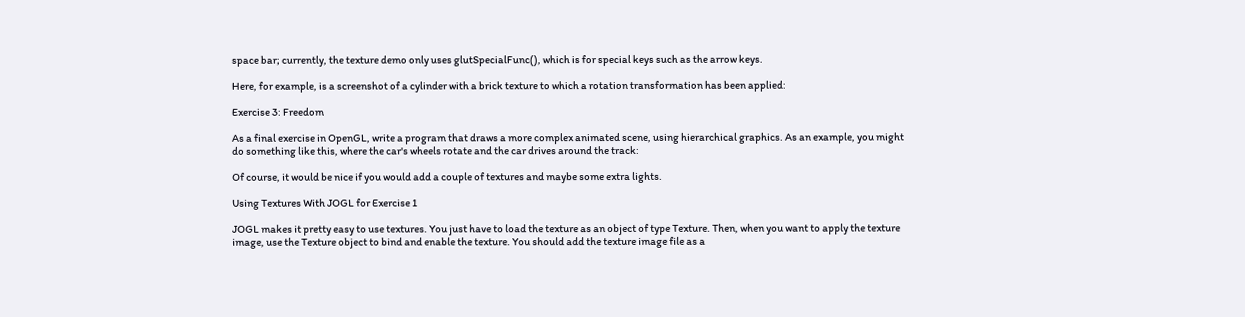space bar; currently, the texture demo only uses glutSpecialFunc(), which is for special keys such as the arrow keys.

Here, for example, is a screenshot of a cylinder with a brick texture to which a rotation transformation has been applied:

Exercise 3: Freedom

As a final exercise in OpenGL, write a program that draws a more complex animated scene, using hierarchical graphics. As an example, you might do something like this, where the car's wheels rotate and the car drives around the track:

Of course, it would be nice if you would add a couple of textures and maybe some extra lights.

Using Textures With JOGL for Exercise 1

JOGL makes it pretty easy to use textures. You just have to load the texture as an object of type Texture. Then, when you want to apply the texture image, use the Texture object to bind and enable the texture. You should add the texture image file as a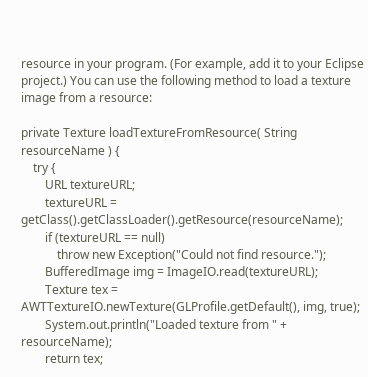resource in your program. (For example, add it to your Eclipse project.) You can use the following method to load a texture image from a resource:

private Texture loadTextureFromResource( String resourceName ) {
    try {
        URL textureURL;
        textureURL = getClass().getClassLoader().getResource(resourceName);
        if (textureURL == null)
            throw new Exception("Could not find resource.");
        BufferedImage img = ImageIO.read(textureURL);
        Texture tex = AWTTextureIO.newTexture(GLProfile.getDefault(), img, true);
        System.out.println("Loaded texture from " + resourceName);
        return tex;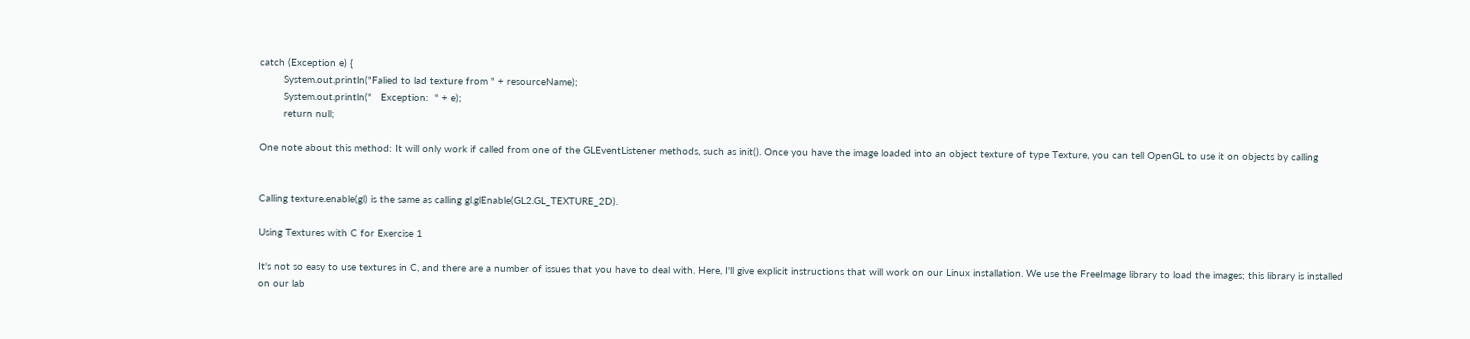catch (Exception e) {
        System.out.println("Falied to lad texture from " + resourceName);
        System.out.println("   Exception:  " + e);
        return null;

One note about this method: It will only work if called from one of the GLEventListener methods, such as init(). Once you have the image loaded into an object texture of type Texture, you can tell OpenGL to use it on objects by calling


Calling texture.enable(gl) is the same as calling gl.glEnable(GL2.GL_TEXTURE_2D).

Using Textures with C for Exercise 1

It's not so easy to use textures in C, and there are a number of issues that you have to deal with. Here, I'll give explicit instructions that will work on our Linux installation. We use the FreeImage library to load the images; this library is installed on our lab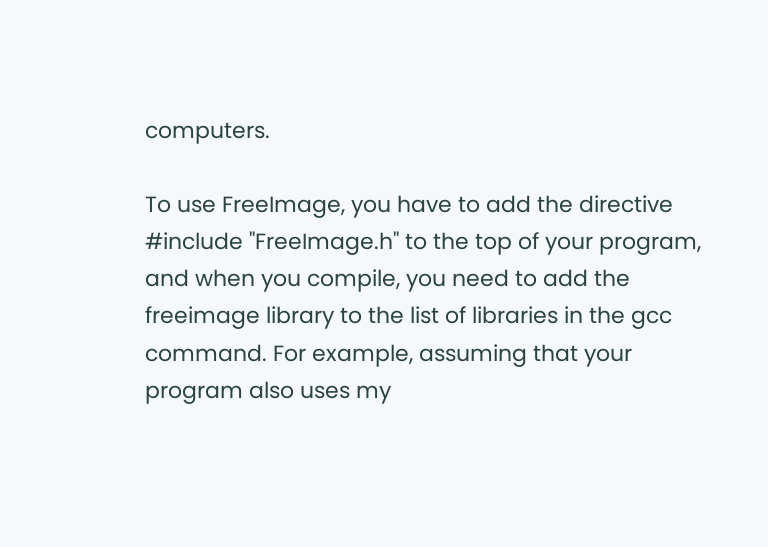computers.

To use FreeImage, you have to add the directive #include "FreeImage.h" to the top of your program, and when you compile, you need to add the freeimage library to the list of libraries in the gcc command. For example, assuming that your program also uses my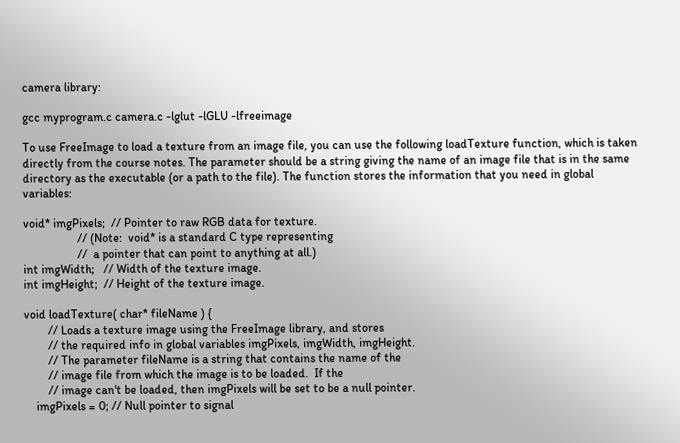camera library:

gcc myprogram.c camera.c -lglut -lGLU -lfreeimage

To use FreeImage to load a texture from an image file, you can use the following loadTexture function, which is taken directly from the course notes. The parameter should be a string giving the name of an image file that is in the same directory as the executable (or a path to the file). The function stores the information that you need in global variables:

void* imgPixels;  // Pointer to raw RGB data for texture.
                  // (Note:  void* is a standard C type representing
                  //  a pointer that can point to anything at all.)
int imgWidth;   // Width of the texture image.
int imgHeight;  // Height of the texture image.

void loadTexture( char* fileName ) {
        // Loads a texture image using the FreeImage library, and stores
        // the required info in global variables imgPixels, imgWidth, imgHeight.
        // The parameter fileName is a string that contains the name of the
        // image file from which the image is to be loaded.  If the
        // image can't be loaded, then imgPixels will be set to be a null pointer.
    imgPixels = 0; // Null pointer to signal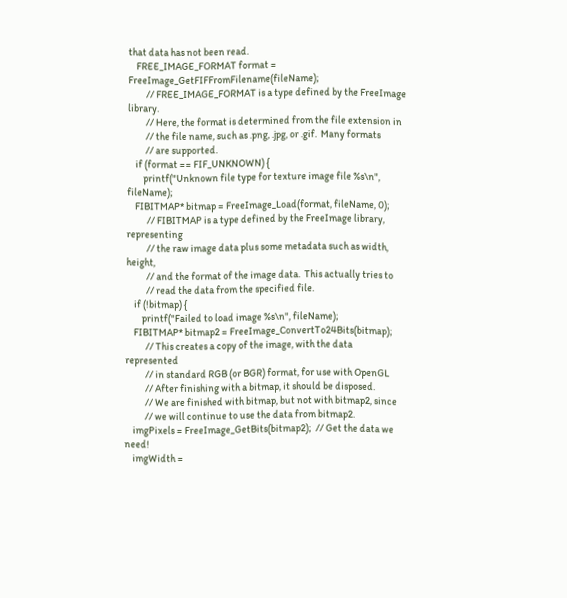that data has not been read.
    FREE_IMAGE_FORMAT format = FreeImage_GetFIFFromFilename(fileName);
         // FREE_IMAGE_FORMAT is a type defined by the FreeImage library.
         // Here, the format is determined from the file extension in
         // the file name, such as .png, .jpg, or .gif.  Many formats
         // are supported.
    if (format == FIF_UNKNOWN) {
        printf("Unknown file type for texture image file %s\n", fileName);
    FIBITMAP* bitmap = FreeImage_Load(format, fileName, 0);
          // FIBITMAP is a type defined by the FreeImage library, representing
          // the raw image data plus some metadata such as width, height,
          // and the format of the image data.  This actually tries to
          // read the data from the specified file.
    if (!bitmap) {
        printf("Failed to load image %s\n", fileName);
    FIBITMAP* bitmap2 = FreeImage_ConvertTo24Bits(bitmap);
          // This creates a copy of the image, with the data represented
          // in standard RGB (or BGR) format, for use with OpenGL
          // After finishing with a bitmap, it should be disposed.
          // We are finished with bitmap, but not with bitmap2, since
          // we will continue to use the data from bitmap2.
    imgPixels = FreeImage_GetBits(bitmap2);  // Get the data we need!
    imgWidth =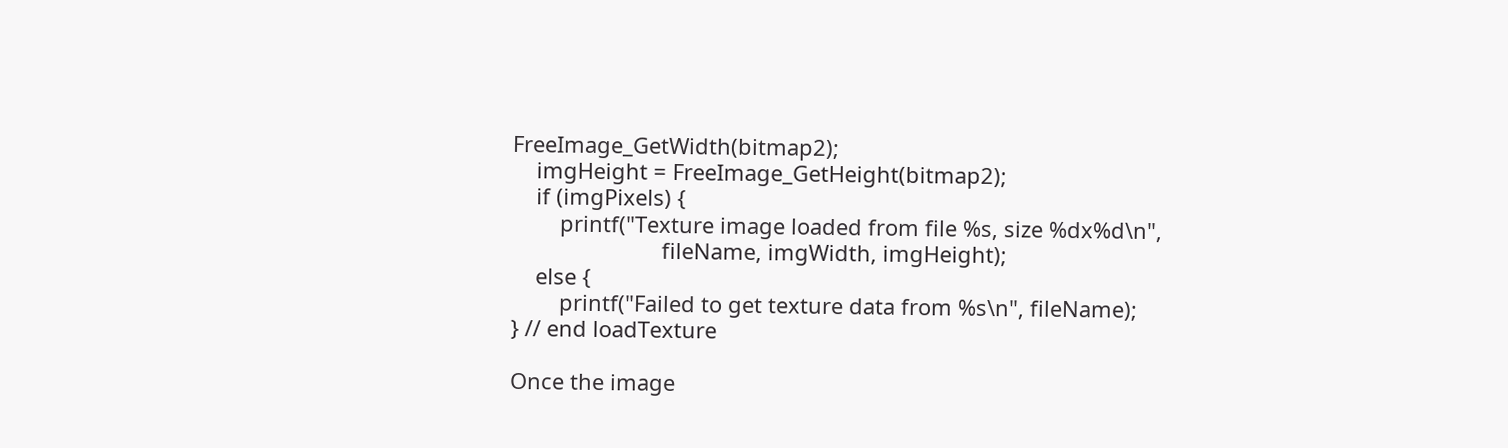FreeImage_GetWidth(bitmap2);
    imgHeight = FreeImage_GetHeight(bitmap2);
    if (imgPixels) {
        printf("Texture image loaded from file %s, size %dx%d\n",
                         fileName, imgWidth, imgHeight);
    else {
        printf("Failed to get texture data from %s\n", fileName);
} // end loadTexture

Once the image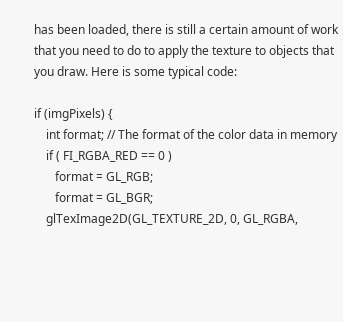has been loaded, there is still a certain amount of work that you need to do to apply the texture to objects that you draw. Here is some typical code:

if (imgPixels) {
    int format; // The format of the color data in memory
    if ( FI_RGBA_RED == 0 )
       format = GL_RGB;
       format = GL_BGR;
    glTexImage2D(GL_TEXTURE_2D, 0, GL_RGBA,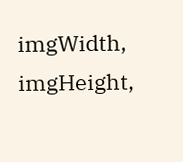imgWidth, imgHeight,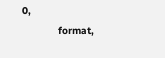0,
            format,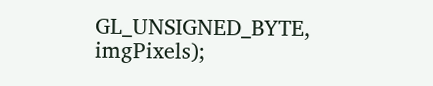GL_UNSIGNED_BYTE, imgPixels);